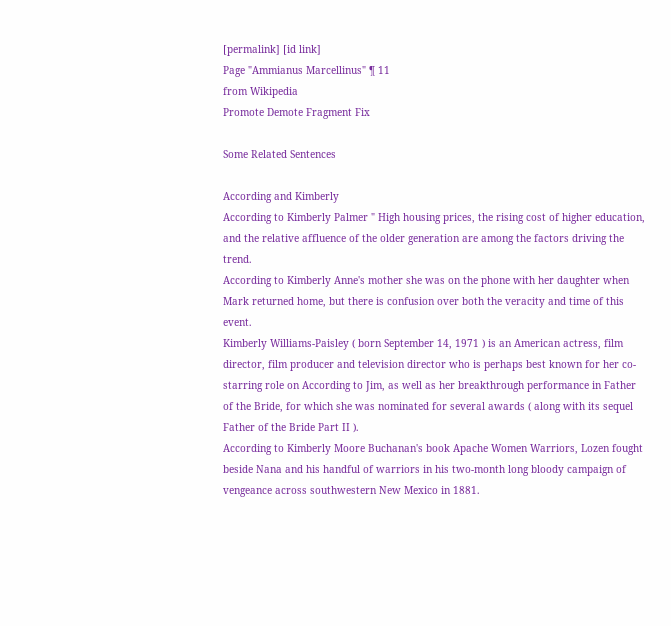[permalink] [id link]
Page "Ammianus Marcellinus" ¶ 11
from Wikipedia
Promote Demote Fragment Fix

Some Related Sentences

According and Kimberly
According to Kimberly Palmer " High housing prices, the rising cost of higher education, and the relative affluence of the older generation are among the factors driving the trend.
According to Kimberly Anne's mother she was on the phone with her daughter when Mark returned home, but there is confusion over both the veracity and time of this event.
Kimberly Williams-Paisley ( born September 14, 1971 ) is an American actress, film director, film producer and television director who is perhaps best known for her co-starring role on According to Jim, as well as her breakthrough performance in Father of the Bride, for which she was nominated for several awards ( along with its sequel Father of the Bride Part II ).
According to Kimberly Moore Buchanan's book Apache Women Warriors, Lozen fought beside Nana and his handful of warriors in his two-month long bloody campaign of vengeance across southwestern New Mexico in 1881.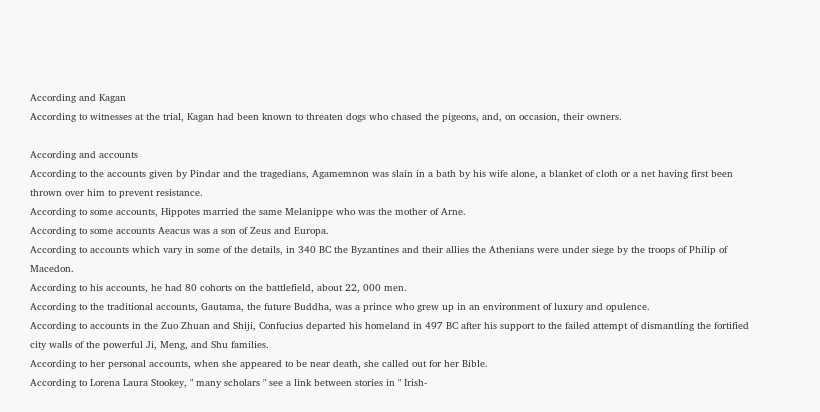According and Kagan
According to witnesses at the trial, Kagan had been known to threaten dogs who chased the pigeons, and, on occasion, their owners.

According and accounts
According to the accounts given by Pindar and the tragedians, Agamemnon was slain in a bath by his wife alone, a blanket of cloth or a net having first been thrown over him to prevent resistance.
According to some accounts, Hippotes married the same Melanippe who was the mother of Arne.
According to some accounts Aeacus was a son of Zeus and Europa.
According to accounts which vary in some of the details, in 340 BC the Byzantines and their allies the Athenians were under siege by the troops of Philip of Macedon.
According to his accounts, he had 80 cohorts on the battlefield, about 22, 000 men.
According to the traditional accounts, Gautama, the future Buddha, was a prince who grew up in an environment of luxury and opulence.
According to accounts in the Zuo Zhuan and Shiji, Confucius departed his homeland in 497 BC after his support to the failed attempt of dismantling the fortified city walls of the powerful Ji, Meng, and Shu families.
According to her personal accounts, when she appeared to be near death, she called out for her Bible.
According to Lorena Laura Stookey, " many scholars " see a link between stories in " Irish-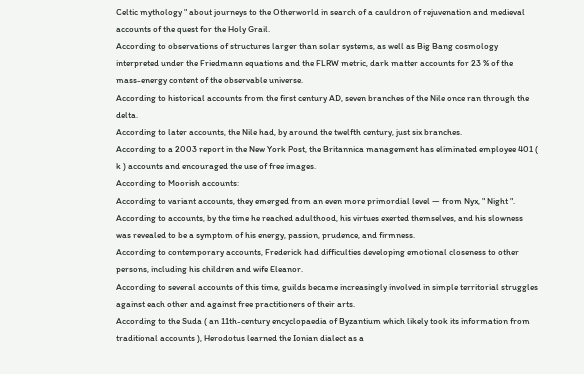Celtic mythology " about journeys to the Otherworld in search of a cauldron of rejuvenation and medieval accounts of the quest for the Holy Grail.
According to observations of structures larger than solar systems, as well as Big Bang cosmology interpreted under the Friedmann equations and the FLRW metric, dark matter accounts for 23 % of the mass-energy content of the observable universe.
According to historical accounts from the first century AD, seven branches of the Nile once ran through the delta.
According to later accounts, the Nile had, by around the twelfth century, just six branches.
According to a 2003 report in the New York Post, the Britannica management has eliminated employee 401 ( k ) accounts and encouraged the use of free images.
According to Moorish accounts:
According to variant accounts, they emerged from an even more primordial level — from Nyx, " Night ".
According to accounts, by the time he reached adulthood, his virtues exerted themselves, and his slowness was revealed to be a symptom of his energy, passion, prudence, and firmness.
According to contemporary accounts, Frederick had difficulties developing emotional closeness to other persons, including his children and wife Eleanor.
According to several accounts of this time, guilds became increasingly involved in simple territorial struggles against each other and against free practitioners of their arts.
According to the Suda ( an 11th-century encyclopaedia of Byzantium which likely took its information from traditional accounts ), Herodotus learned the Ionian dialect as a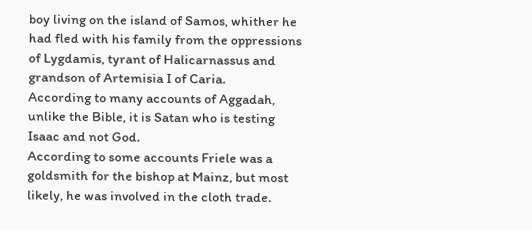boy living on the island of Samos, whither he had fled with his family from the oppressions of Lygdamis, tyrant of Halicarnassus and grandson of Artemisia I of Caria.
According to many accounts of Aggadah, unlike the Bible, it is Satan who is testing Isaac and not God.
According to some accounts Friele was a goldsmith for the bishop at Mainz, but most likely, he was involved in the cloth trade.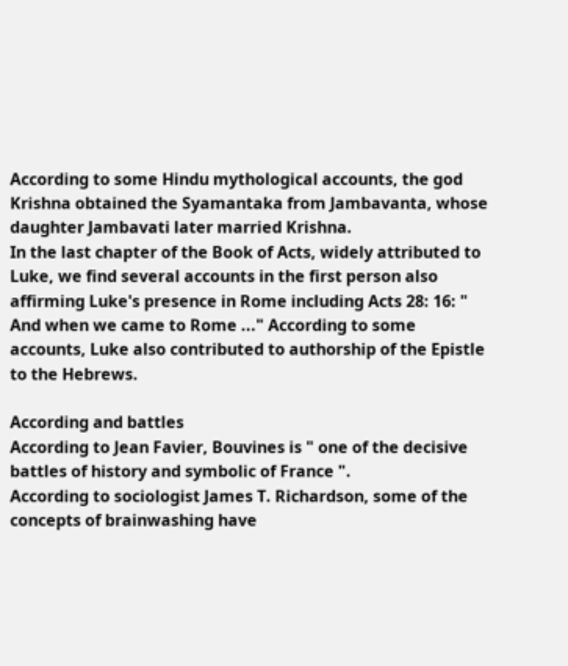According to some Hindu mythological accounts, the god Krishna obtained the Syamantaka from Jambavanta, whose daughter Jambavati later married Krishna.
In the last chapter of the Book of Acts, widely attributed to Luke, we find several accounts in the first person also affirming Luke's presence in Rome including Acts 28: 16: " And when we came to Rome ..." According to some accounts, Luke also contributed to authorship of the Epistle to the Hebrews.

According and battles
According to Jean Favier, Bouvines is " one of the decisive battles of history and symbolic of France ".
According to sociologist James T. Richardson, some of the concepts of brainwashing have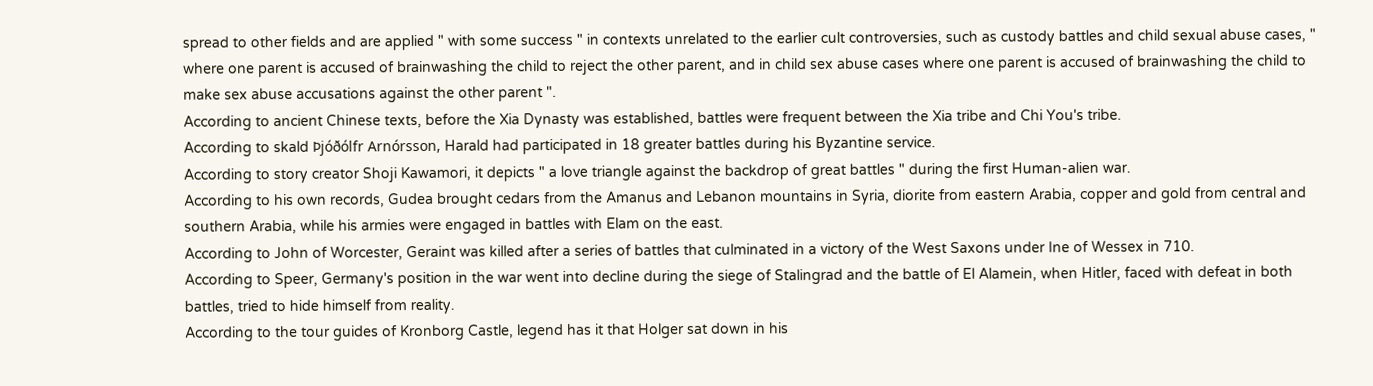spread to other fields and are applied " with some success " in contexts unrelated to the earlier cult controversies, such as custody battles and child sexual abuse cases, " where one parent is accused of brainwashing the child to reject the other parent, and in child sex abuse cases where one parent is accused of brainwashing the child to make sex abuse accusations against the other parent ".
According to ancient Chinese texts, before the Xia Dynasty was established, battles were frequent between the Xia tribe and Chi You's tribe.
According to skald Þjóðólfr Arnórsson, Harald had participated in 18 greater battles during his Byzantine service.
According to story creator Shoji Kawamori, it depicts " a love triangle against the backdrop of great battles " during the first Human-alien war.
According to his own records, Gudea brought cedars from the Amanus and Lebanon mountains in Syria, diorite from eastern Arabia, copper and gold from central and southern Arabia, while his armies were engaged in battles with Elam on the east.
According to John of Worcester, Geraint was killed after a series of battles that culminated in a victory of the West Saxons under Ine of Wessex in 710.
According to Speer, Germany's position in the war went into decline during the siege of Stalingrad and the battle of El Alamein, when Hitler, faced with defeat in both battles, tried to hide himself from reality.
According to the tour guides of Kronborg Castle, legend has it that Holger sat down in his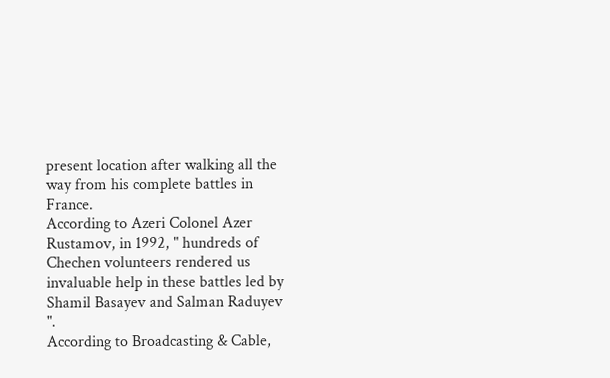present location after walking all the way from his complete battles in France.
According to Azeri Colonel Azer Rustamov, in 1992, " hundreds of Chechen volunteers rendered us invaluable help in these battles led by Shamil Basayev and Salman Raduyev ".
According to Broadcasting & Cable,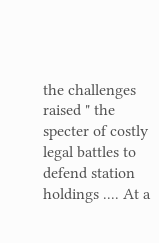the challenges raised " the specter of costly legal battles to defend station holdings .... At a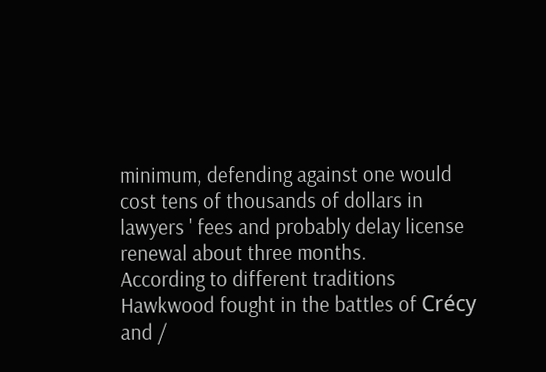minimum, defending against one would cost tens of thousands of dollars in lawyers ' fees and probably delay license renewal about three months.
According to different traditions Hawkwood fought in the battles of Crécy and /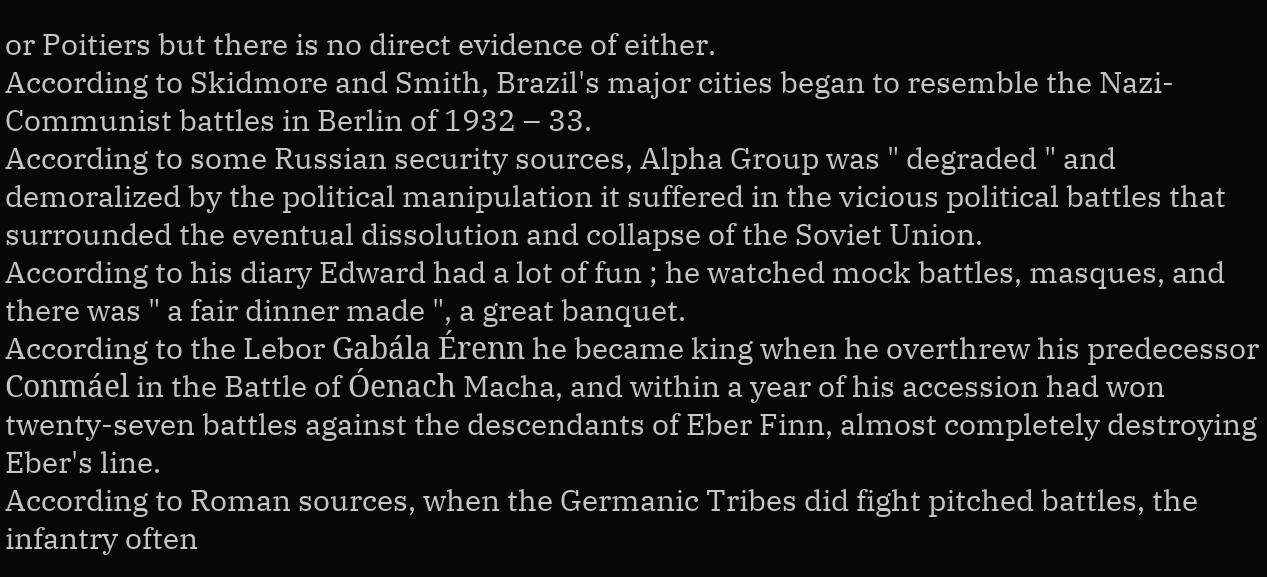or Poitiers but there is no direct evidence of either.
According to Skidmore and Smith, Brazil's major cities began to resemble the Nazi-Communist battles in Berlin of 1932 – 33.
According to some Russian security sources, Alpha Group was " degraded " and demoralized by the political manipulation it suffered in the vicious political battles that surrounded the eventual dissolution and collapse of the Soviet Union.
According to his diary Edward had a lot of fun ; he watched mock battles, masques, and there was " a fair dinner made ", a great banquet.
According to the Lebor Gabála Érenn he became king when he overthrew his predecessor Conmáel in the Battle of Óenach Macha, and within a year of his accession had won twenty-seven battles against the descendants of Eber Finn, almost completely destroying Eber's line.
According to Roman sources, when the Germanic Tribes did fight pitched battles, the infantry often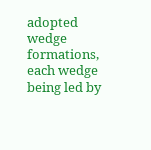adopted wedge formations, each wedge being led by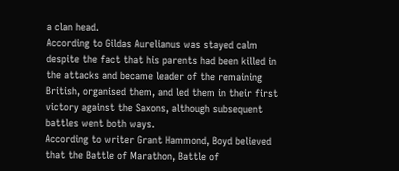a clan head.
According to Gildas Aurelianus was stayed calm despite the fact that his parents had been killed in the attacks and became leader of the remaining British, organised them, and led them in their first victory against the Saxons, although subsequent battles went both ways.
According to writer Grant Hammond, Boyd believed that the Battle of Marathon, Battle of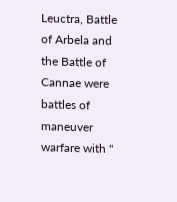Leuctra, Battle of Arbela and the Battle of Cannae were battles of maneuver warfare with "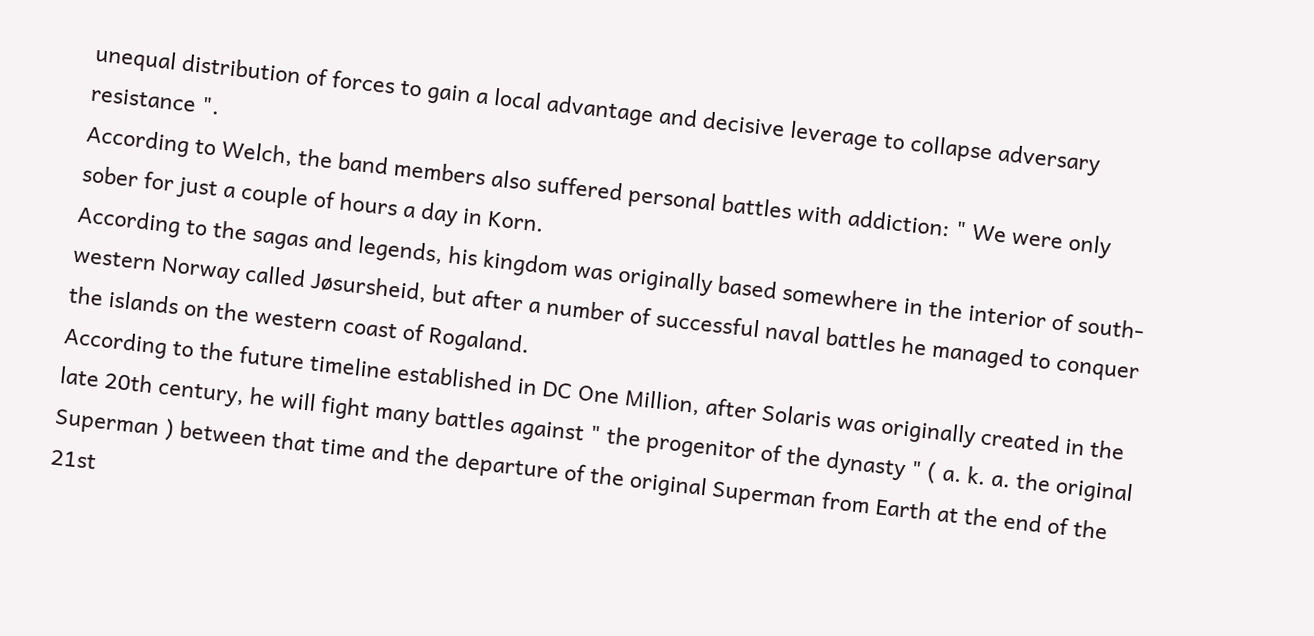unequal distribution of forces to gain a local advantage and decisive leverage to collapse adversary resistance ".
According to Welch, the band members also suffered personal battles with addiction: " We were only sober for just a couple of hours a day in Korn.
According to the sagas and legends, his kingdom was originally based somewhere in the interior of south-western Norway called Jøsursheid, but after a number of successful naval battles he managed to conquer the islands on the western coast of Rogaland.
According to the future timeline established in DC One Million, after Solaris was originally created in the late 20th century, he will fight many battles against " the progenitor of the dynasty " ( a. k. a. the original Superman ) between that time and the departure of the original Superman from Earth at the end of the 21st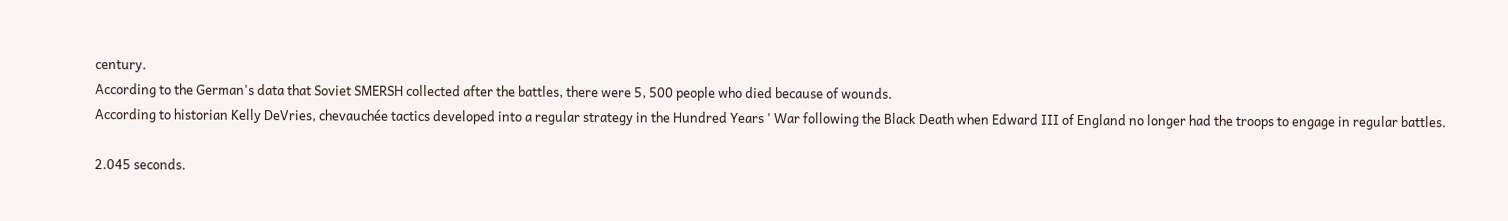century.
According to the German's data that Soviet SMERSH collected after the battles, there were 5, 500 people who died because of wounds.
According to historian Kelly DeVries, chevauchée tactics developed into a regular strategy in the Hundred Years ' War following the Black Death when Edward III of England no longer had the troops to engage in regular battles.

2.045 seconds.